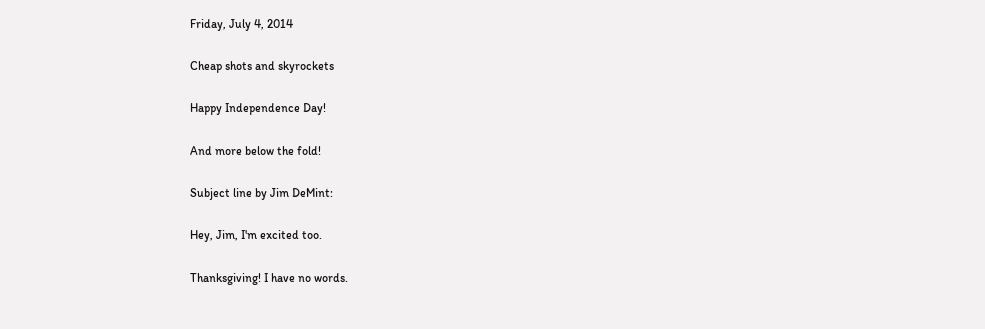Friday, July 4, 2014

Cheap shots and skyrockets

Happy Independence Day!

And more below the fold!

Subject line by Jim DeMint:

Hey, Jim, I'm excited too.

Thanksgiving! I have no words.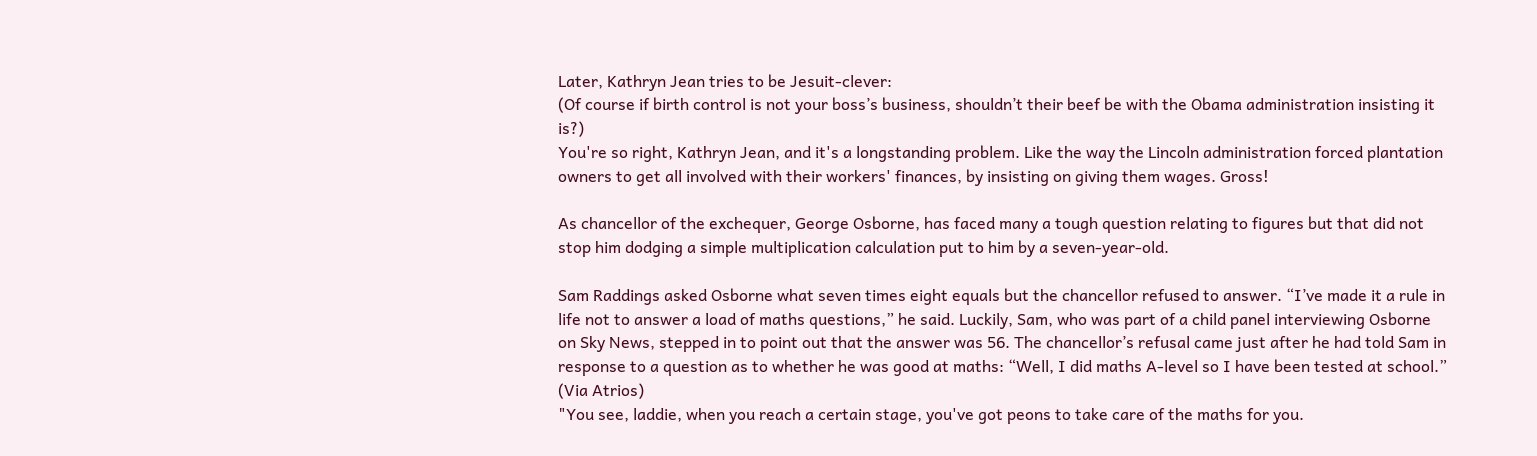Later, Kathryn Jean tries to be Jesuit-clever:
(Of course if birth control is not your boss’s business, shouldn’t their beef be with the Obama administration insisting it is?)
You're so right, Kathryn Jean, and it's a longstanding problem. Like the way the Lincoln administration forced plantation owners to get all involved with their workers' finances, by insisting on giving them wages. Gross!

As chancellor of the exchequer, George Osborne, has faced many a tough question relating to figures but that did not stop him dodging a simple multiplication calculation put to him by a seven-year-old.

Sam Raddings asked Osborne what seven times eight equals but the chancellor refused to answer. “I’ve made it a rule in life not to answer a load of maths questions,” he said. Luckily, Sam, who was part of a child panel interviewing Osborne on Sky News, stepped in to point out that the answer was 56. The chancellor’s refusal came just after he had told Sam in response to a question as to whether he was good at maths: “Well, I did maths A-level so I have been tested at school.” (Via Atrios)
"You see, laddie, when you reach a certain stage, you've got peons to take care of the maths for you.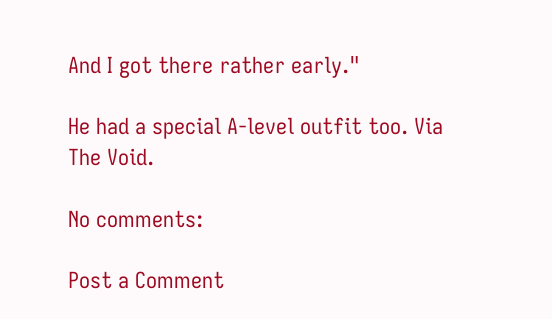And I got there rather early."

He had a special A-level outfit too. Via The Void.

No comments:

Post a Comment